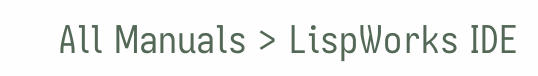All Manuals > LispWorks IDE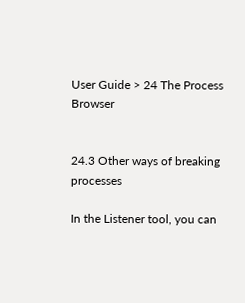User Guide > 24 The Process Browser


24.3 Other ways of breaking processes

In the Listener tool, you can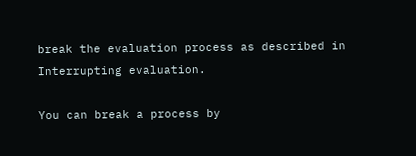break the evaluation process as described in Interrupting evaluation.

You can break a process by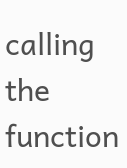calling the function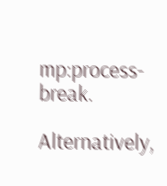mp:process-break.

Alternatively,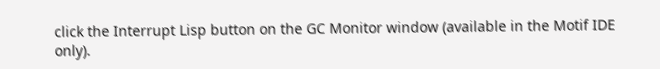click the Interrupt Lisp button on the GC Monitor window (available in the Motif IDE only).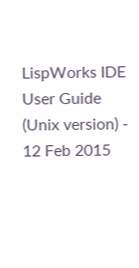LispWorks IDE User Guide (Unix version) - 12 Feb 2015